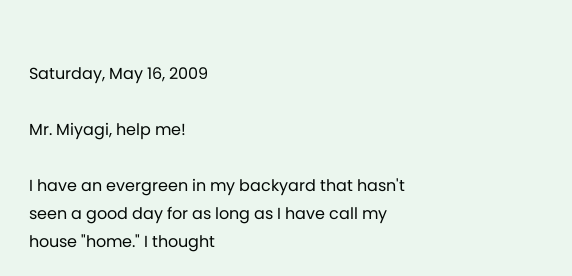Saturday, May 16, 2009

Mr. Miyagi, help me!

I have an evergreen in my backyard that hasn't seen a good day for as long as I have call my house "home." I thought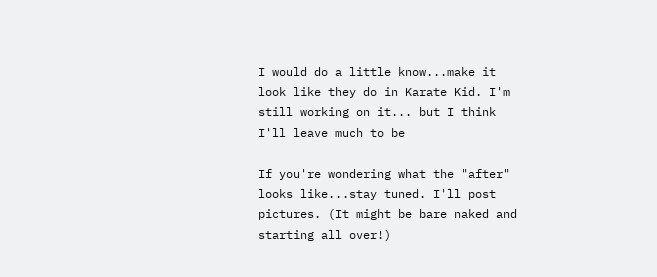I would do a little know...make it look like they do in Karate Kid. I'm still working on it... but I think I'll leave much to be

If you're wondering what the "after" looks like...stay tuned. I'll post pictures. (It might be bare naked and starting all over!)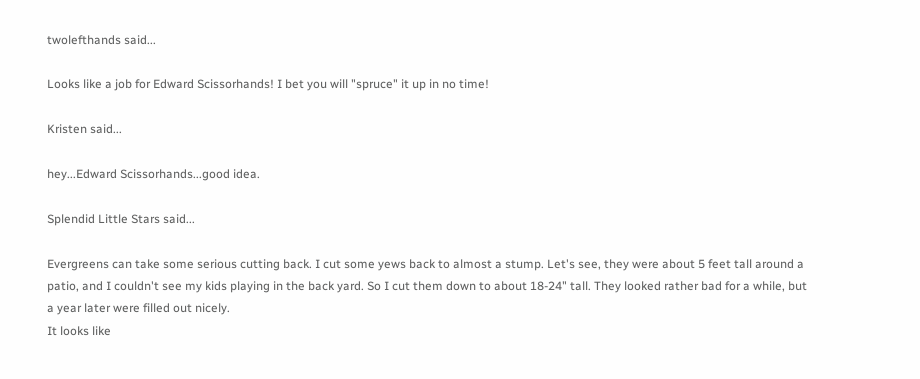twolefthands said...

Looks like a job for Edward Scissorhands! I bet you will "spruce" it up in no time!

Kristen said...

hey...Edward Scissorhands...good idea.

Splendid Little Stars said...

Evergreens can take some serious cutting back. I cut some yews back to almost a stump. Let's see, they were about 5 feet tall around a patio, and I couldn't see my kids playing in the back yard. So I cut them down to about 18-24" tall. They looked rather bad for a while, but a year later were filled out nicely.
It looks like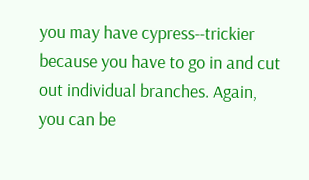you may have cypress--trickier because you have to go in and cut out individual branches. Again, you can be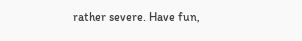rather severe. Have fun,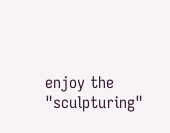enjoy the "sculpturing"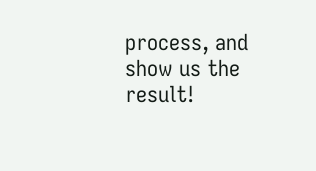process, and show us the result!